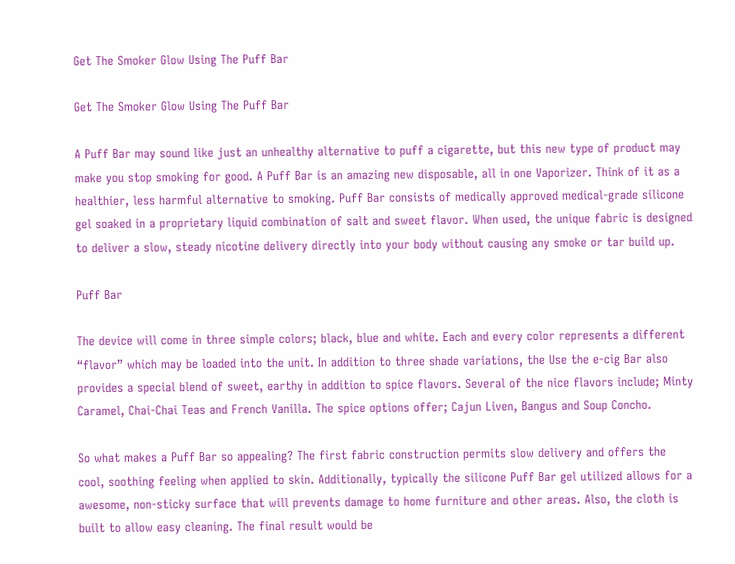Get The Smoker Glow Using The Puff Bar

Get The Smoker Glow Using The Puff Bar

A Puff Bar may sound like just an unhealthy alternative to puff a cigarette, but this new type of product may make you stop smoking for good. A Puff Bar is an amazing new disposable, all in one Vaporizer. Think of it as a healthier, less harmful alternative to smoking. Puff Bar consists of medically approved medical-grade silicone gel soaked in a proprietary liquid combination of salt and sweet flavor. When used, the unique fabric is designed to deliver a slow, steady nicotine delivery directly into your body without causing any smoke or tar build up.

Puff Bar

The device will come in three simple colors; black, blue and white. Each and every color represents a different “flavor” which may be loaded into the unit. In addition to three shade variations, the Use the e-cig Bar also provides a special blend of sweet, earthy in addition to spice flavors. Several of the nice flavors include; Minty Caramel, Chai-Chai Teas and French Vanilla. The spice options offer; Cajun Liven, Bangus and Soup Concho.

So what makes a Puff Bar so appealing? The first fabric construction permits slow delivery and offers the cool, soothing feeling when applied to skin. Additionally, typically the silicone Puff Bar gel utilized allows for a awesome, non-sticky surface that will prevents damage to home furniture and other areas. Also, the cloth is built to allow easy cleaning. The final result would be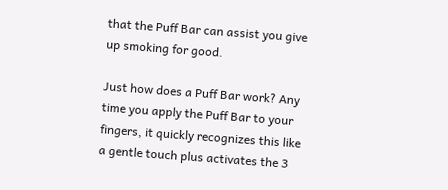that the Puff Bar can assist you give up smoking for good.

Just how does a Puff Bar work? Any time you apply the Puff Bar to your fingers, it quickly recognizes this like a gentle touch plus activates the 3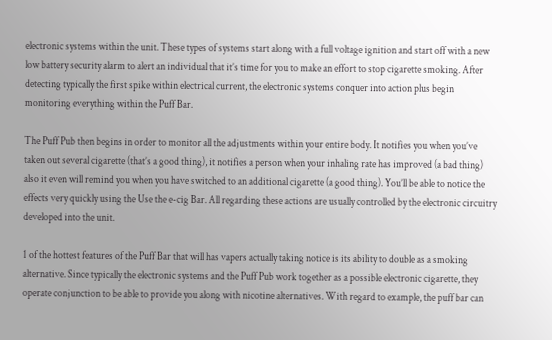electronic systems within the unit. These types of systems start along with a full voltage ignition and start off with a new low battery security alarm to alert an individual that it’s time for you to make an effort to stop cigarette smoking. After detecting typically the first spike within electrical current, the electronic systems conquer into action plus begin monitoring everything within the Puff Bar.

The Puff Pub then begins in order to monitor all the adjustments within your entire body. It notifies you when you’ve taken out several cigarette (that’s a good thing), it notifies a person when your inhaling rate has improved (a bad thing) also it even will remind you when you have switched to an additional cigarette (a good thing). You’ll be able to notice the effects very quickly using the Use the e-cig Bar. All regarding these actions are usually controlled by the electronic circuitry developed into the unit.

1 of the hottest features of the Puff Bar that will has vapers actually taking notice is its ability to double as a smoking alternative. Since typically the electronic systems and the Puff Pub work together as a possible electronic cigarette, they operate conjunction to be able to provide you along with nicotine alternatives. With regard to example, the puff bar can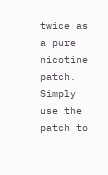twice as a pure nicotine patch. Simply use the patch to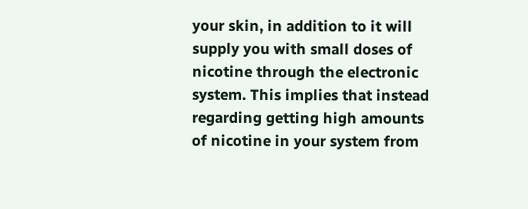your skin, in addition to it will supply you with small doses of nicotine through the electronic system. This implies that instead regarding getting high amounts of nicotine in your system from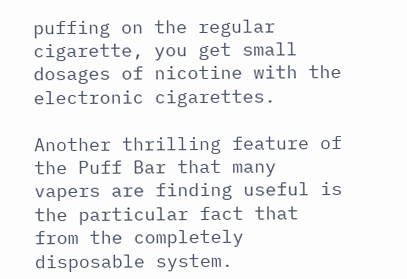puffing on the regular cigarette, you get small dosages of nicotine with the electronic cigarettes.

Another thrilling feature of the Puff Bar that many vapers are finding useful is the particular fact that from the completely disposable system.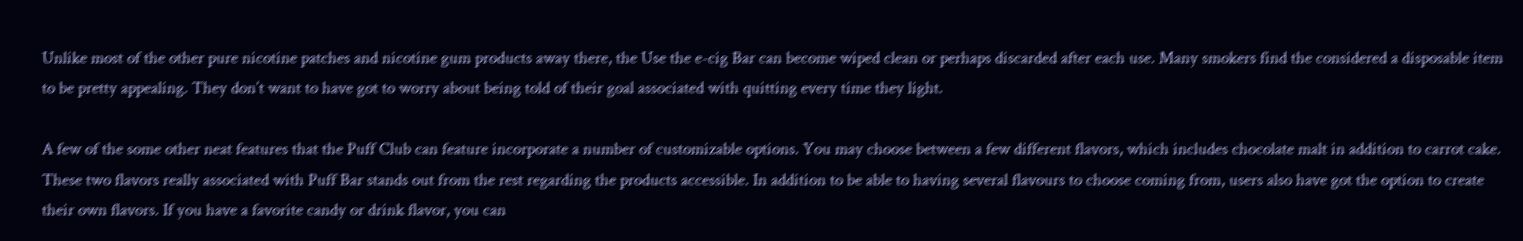Unlike most of the other pure nicotine patches and nicotine gum products away there, the Use the e-cig Bar can become wiped clean or perhaps discarded after each use. Many smokers find the considered a disposable item to be pretty appealing. They don’t want to have got to worry about being told of their goal associated with quitting every time they light.

A few of the some other neat features that the Puff Club can feature incorporate a number of customizable options. You may choose between a few different flavors, which includes chocolate malt in addition to carrot cake. These two flavors really associated with Puff Bar stands out from the rest regarding the products accessible. In addition to be able to having several flavours to choose coming from, users also have got the option to create their own flavors. If you have a favorite candy or drink flavor, you can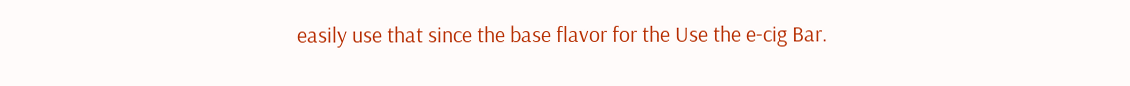easily use that since the base flavor for the Use the e-cig Bar.